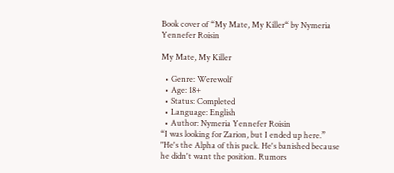Book cover of “My Mate, My Killer“ by Nymeria Yennefer Roisin

My Mate, My Killer

  • Genre: Werewolf
  • Age: 18+
  • Status: Completed
  • Language: English
  • Author: Nymeria Yennefer Roisin
“I was looking for Zarion, but I ended up here.” "He's the Alpha of this pack. He's banished because he didn't want the position. Rumors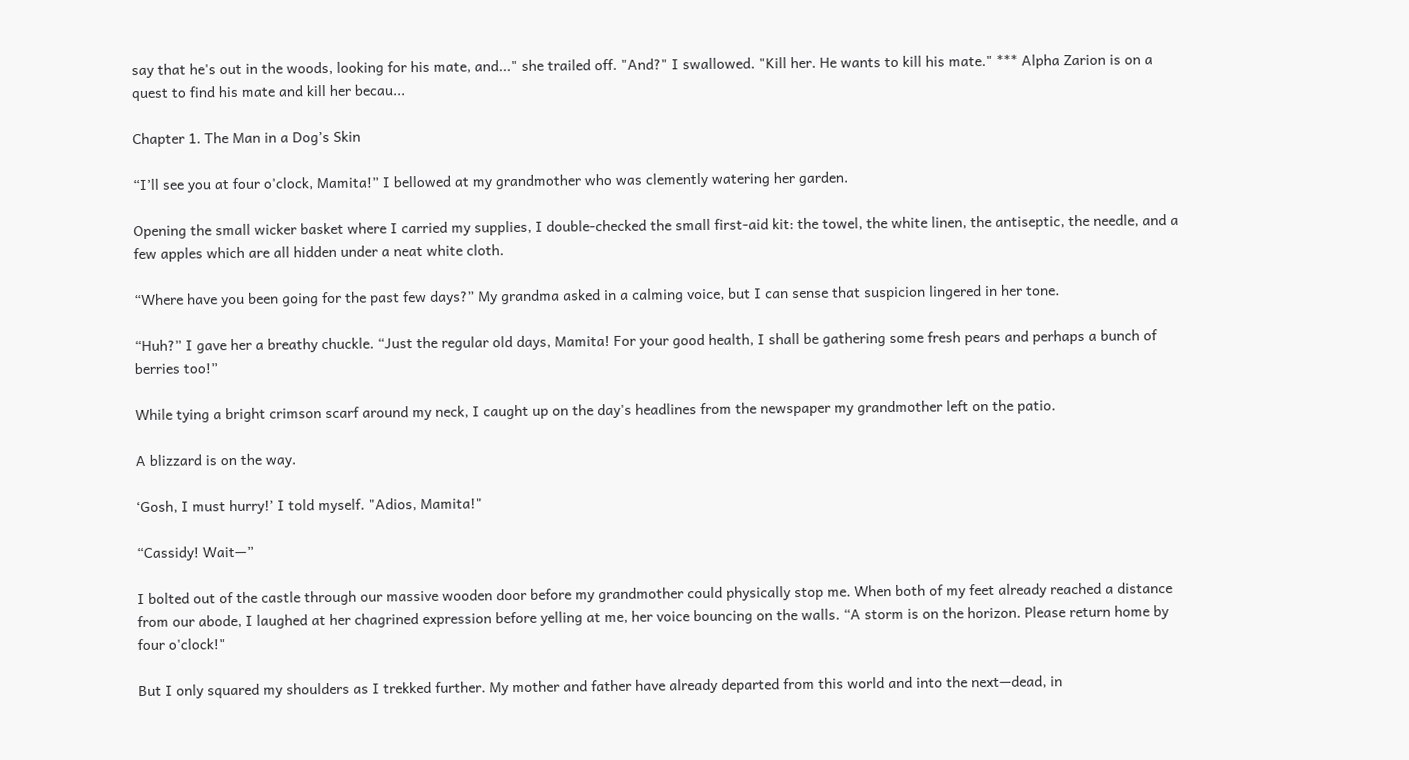say that he's out in the woods, looking for his mate, and..." she trailed off. "And?" I swallowed. "Kill her. He wants to kill his mate." *** Alpha Zarion is on a quest to find his mate and kill her becau...

Chapter 1. The Man in a Dog’s Skin

“I’ll see you at four o'clock, Mamita!” I bellowed at my grandmother who was clemently watering her garden.

Opening the small wicker basket where I carried my supplies, I double-checked the small first-aid kit: the towel, the white linen, the antiseptic, the needle, and a few apples which are all hidden under a neat white cloth.

“Where have you been going for the past few days?” My grandma asked in a calming voice, but I can sense that suspicion lingered in her tone.

“Huh?” I gave her a breathy chuckle. “Just the regular old days, Mamita! For your good health, I shall be gathering some fresh pears and perhaps a bunch of berries too!”

While tying a bright crimson scarf around my neck, I caught up on the day's headlines from the newspaper my grandmother left on the patio.

A blizzard is on the way.

‘Gosh, I must hurry!’ I told myself. "Adios, Mamita!"

“Cassidy! Wait—”

I bolted out of the castle through our massive wooden door before my grandmother could physically stop me. When both of my feet already reached a distance from our abode, I laughed at her chagrined expression before yelling at me, her voice bouncing on the walls. “A storm is on the horizon. Please return home by four o'clock!"

But I only squared my shoulders as I trekked further. My mother and father have already departed from this world and into the next—dead, in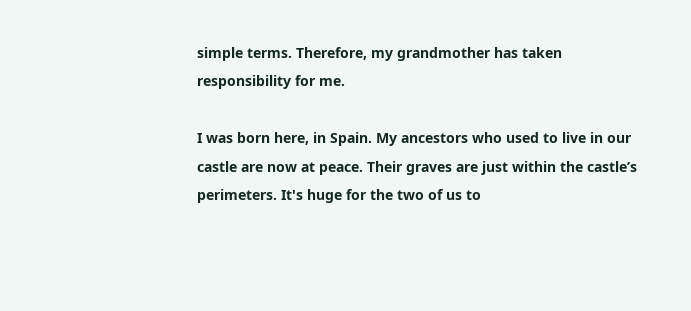simple terms. Therefore, my grandmother has taken responsibility for me.

I was born here, in Spain. My ancestors who used to live in our castle are now at peace. Their graves are just within the castle’s perimeters. It's huge for the two of us to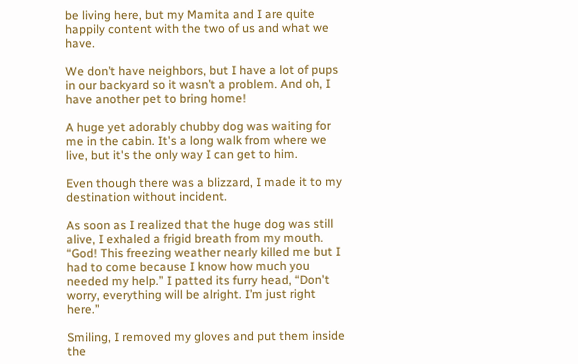be living here, but my Mamita and I are quite happily content with the two of us and what we have.

We don’t have neighbors, but I have a lot of pups in our backyard so it wasn’t a problem. And oh, I have another pet to bring home!

A huge yet adorably chubby dog was waiting for me in the cabin. It's a long walk from where we live, but it's the only way I can get to him.

Even though there was a blizzard, I made it to my destination without incident.

As soon as I realized that the huge dog was still alive, I exhaled a frigid breath from my mouth. “God! This freezing weather nearly killed me but I had to come because I know how much you needed my help.” I patted its furry head, “Don't worry, everything will be alright. I’m just right here.”

Smiling, I removed my gloves and put them inside the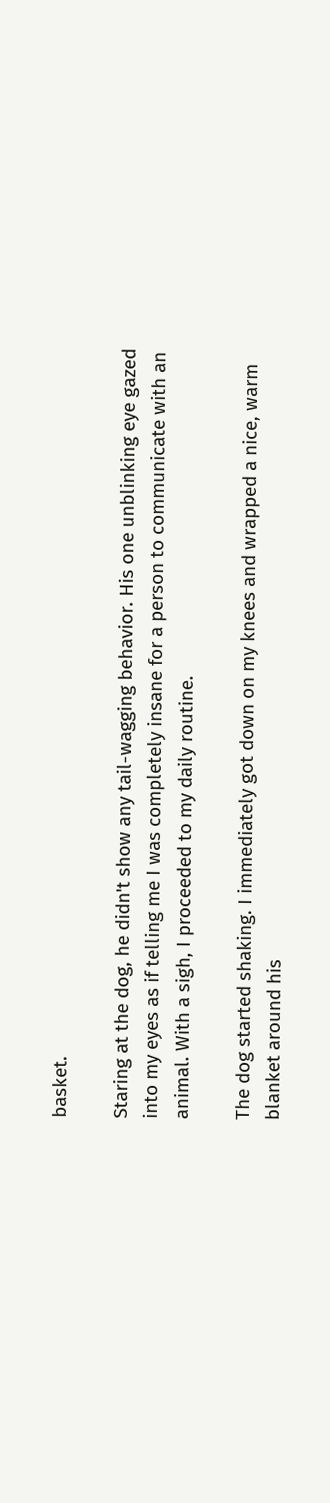basket.

Staring at the dog, he didn't show any tail-wagging behavior. His one unblinking eye gazed into my eyes as if telling me I was completely insane for a person to communicate with an animal. With a sigh, I proceeded to my daily routine.

The dog started shaking. I immediately got down on my knees and wrapped a nice, warm blanket around his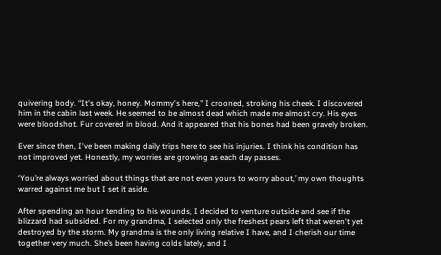quivering body. “It's okay, honey. Mommy's here," I crooned, stroking his cheek. I discovered him in the cabin last week. He seemed to be almost dead which made me almost cry. His eyes were bloodshot. Fur covered in blood. And it appeared that his bones had been gravely broken.

Ever since then, I've been making daily trips here to see his injuries. I think his condition has not improved yet. Honestly, my worries are growing as each day passes.

‘You’re always worried about things that are not even yours to worry about,’ my own thoughts warred against me but I set it aside.

After spending an hour tending to his wounds, I decided to venture outside and see if the blizzard had subsided. For my grandma, I selected only the freshest pears left that weren't yet destroyed by the storm. My grandma is the only living relative I have, and I cherish our time together very much. She’s been having colds lately, and I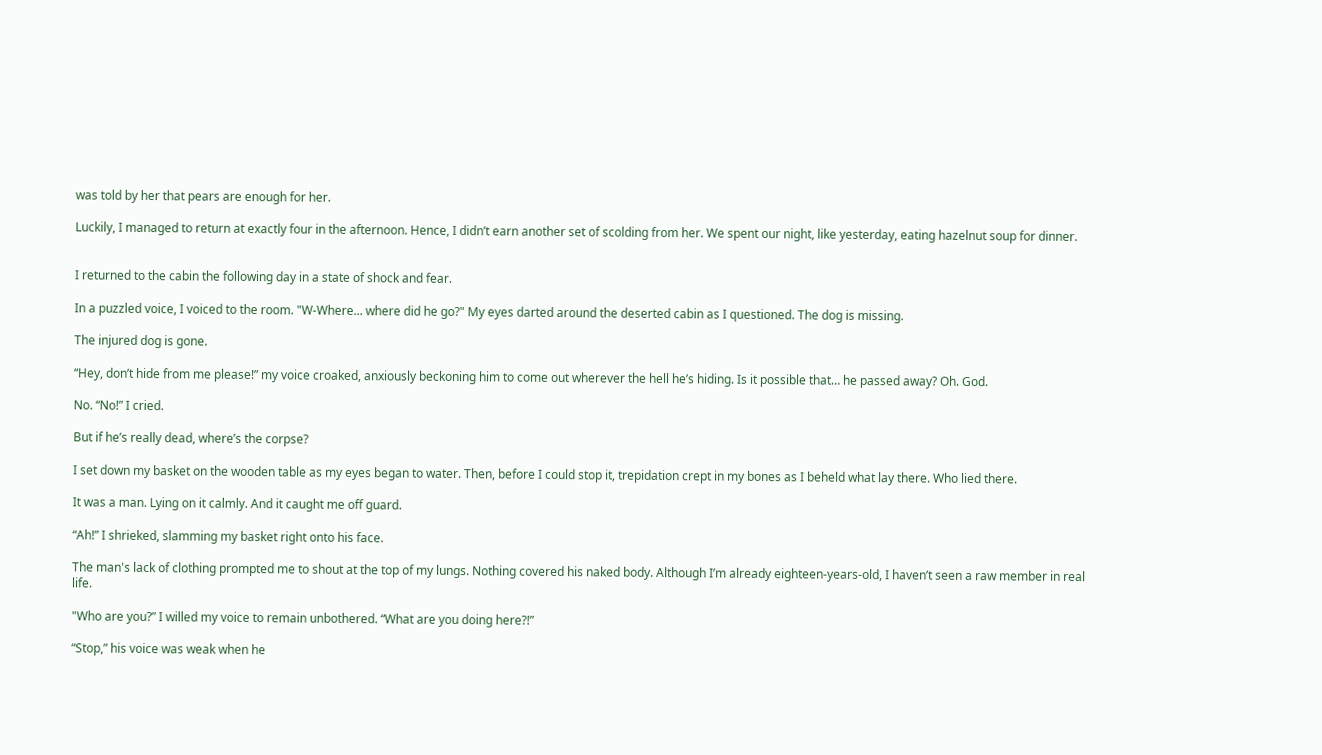was told by her that pears are enough for her.

Luckily, I managed to return at exactly four in the afternoon. Hence, I didn’t earn another set of scolding from her. We spent our night, like yesterday, eating hazelnut soup for dinner.


I returned to the cabin the following day in a state of shock and fear.

In a puzzled voice, I voiced to the room. "W-Where... where did he go?" My eyes darted around the deserted cabin as I questioned. The dog is missing.

The injured dog is gone.

“Hey, don’t hide from me please!” my voice croaked, anxiously beckoning him to come out wherever the hell he’s hiding. Is it possible that… he passed away? Oh. God.

No. “No!” I cried.

But if he’s really dead, where’s the corpse?

I set down my basket on the wooden table as my eyes began to water. Then, before I could stop it, trepidation crept in my bones as I beheld what lay there. Who lied there.

It was a man. Lying on it calmly. And it caught me off guard.

“Ah!” I shrieked, slamming my basket right onto his face.

The man's lack of clothing prompted me to shout at the top of my lungs. Nothing covered his naked body. Although I’m already eighteen-years-old, I haven’t seen a raw member in real life.

"Who are you?” I willed my voice to remain unbothered. “What are you doing here?!”

“Stop,” his voice was weak when he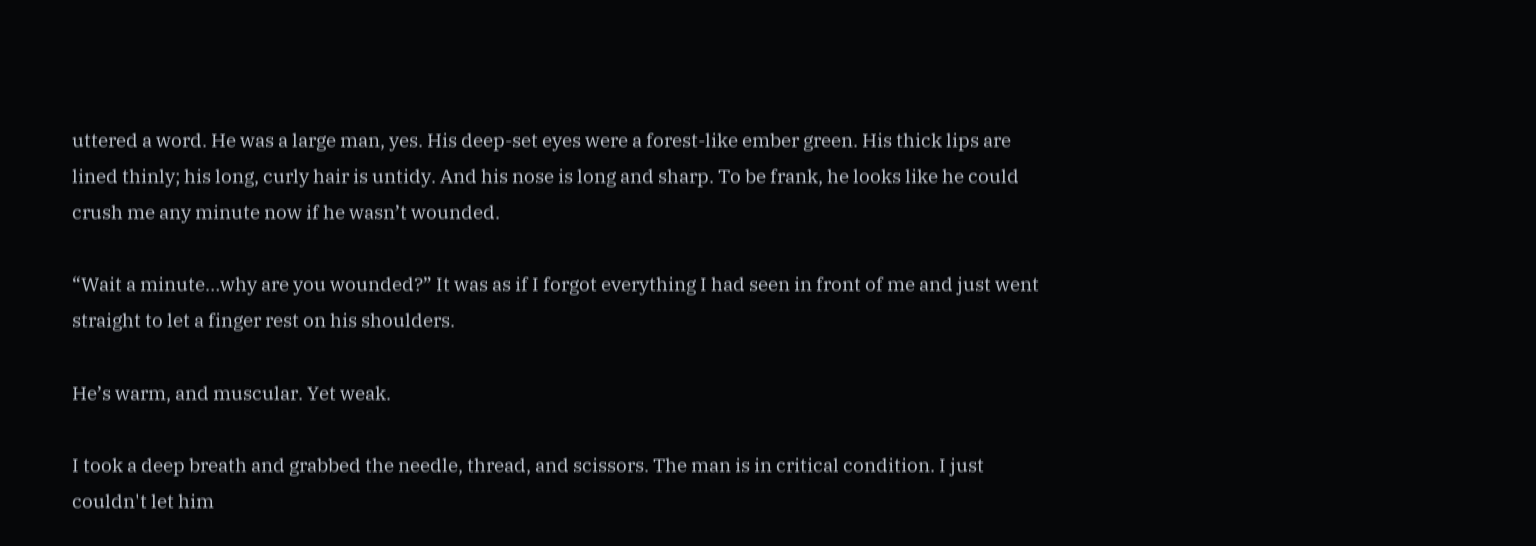uttered a word. He was a large man, yes. His deep-set eyes were a forest-like ember green. His thick lips are lined thinly; his long, curly hair is untidy. And his nose is long and sharp. To be frank, he looks like he could crush me any minute now if he wasn’t wounded.

“Wait a minute…why are you wounded?” It was as if I forgot everything I had seen in front of me and just went straight to let a finger rest on his shoulders.

He’s warm, and muscular. Yet weak.

I took a deep breath and grabbed the needle, thread, and scissors. The man is in critical condition. I just couldn't let him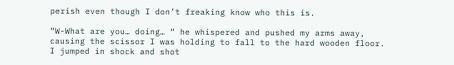perish even though I don’t freaking know who this is.

“W-What are you… doing… “ he whispered and pushed my arms away, causing the scissor I was holding to fall to the hard wooden floor. I jumped in shock and shot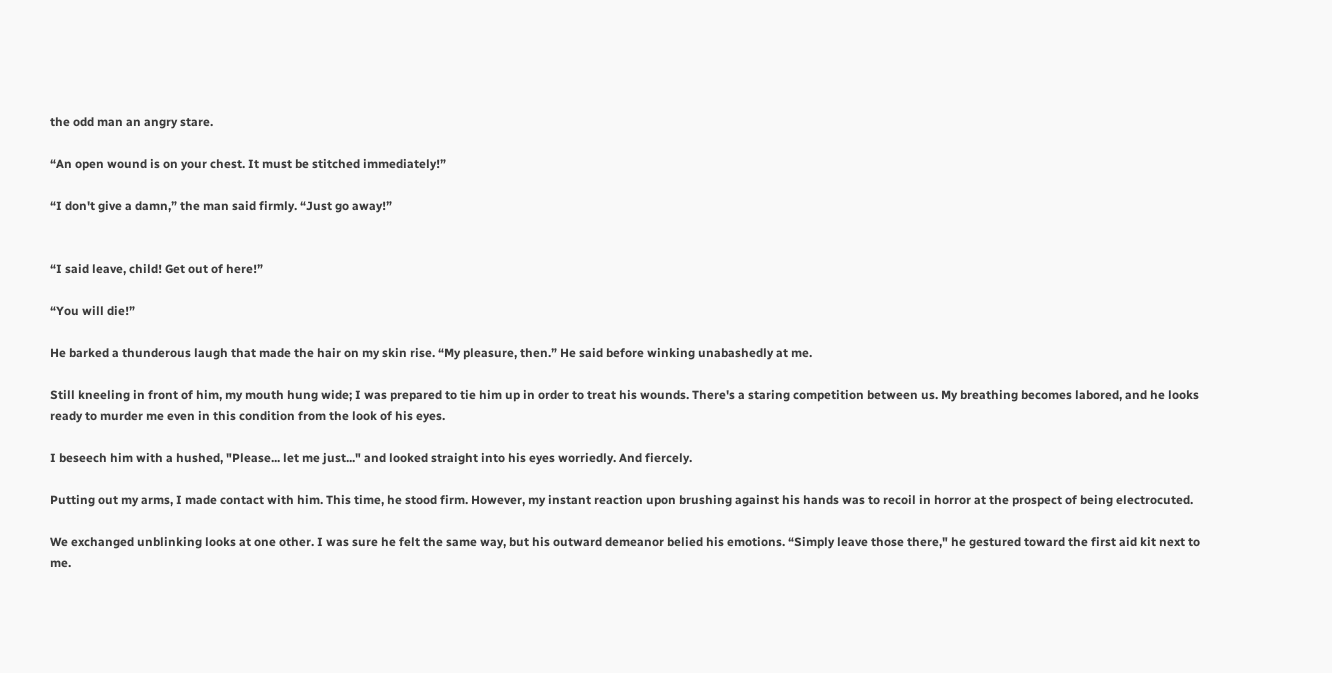the odd man an angry stare.

“An open wound is on your chest. It must be stitched immediately!”

“I don't give a damn,” the man said firmly. “Just go away!”


“I said leave, child! Get out of here!”

“You will die!”

He barked a thunderous laugh that made the hair on my skin rise. “My pleasure, then.” He said before winking unabashedly at me.

Still kneeling in front of him, my mouth hung wide; I was prepared to tie him up in order to treat his wounds. There's a staring competition between us. My breathing becomes labored, and he looks ready to murder me even in this condition from the look of his eyes.

I beseech him with a hushed, "Please... let me just..." and looked straight into his eyes worriedly. And fiercely.

Putting out my arms, I made contact with him. This time, he stood firm. However, my instant reaction upon brushing against his hands was to recoil in horror at the prospect of being electrocuted.

We exchanged unblinking looks at one other. I was sure he felt the same way, but his outward demeanor belied his emotions. “Simply leave those there," he gestured toward the first aid kit next to me.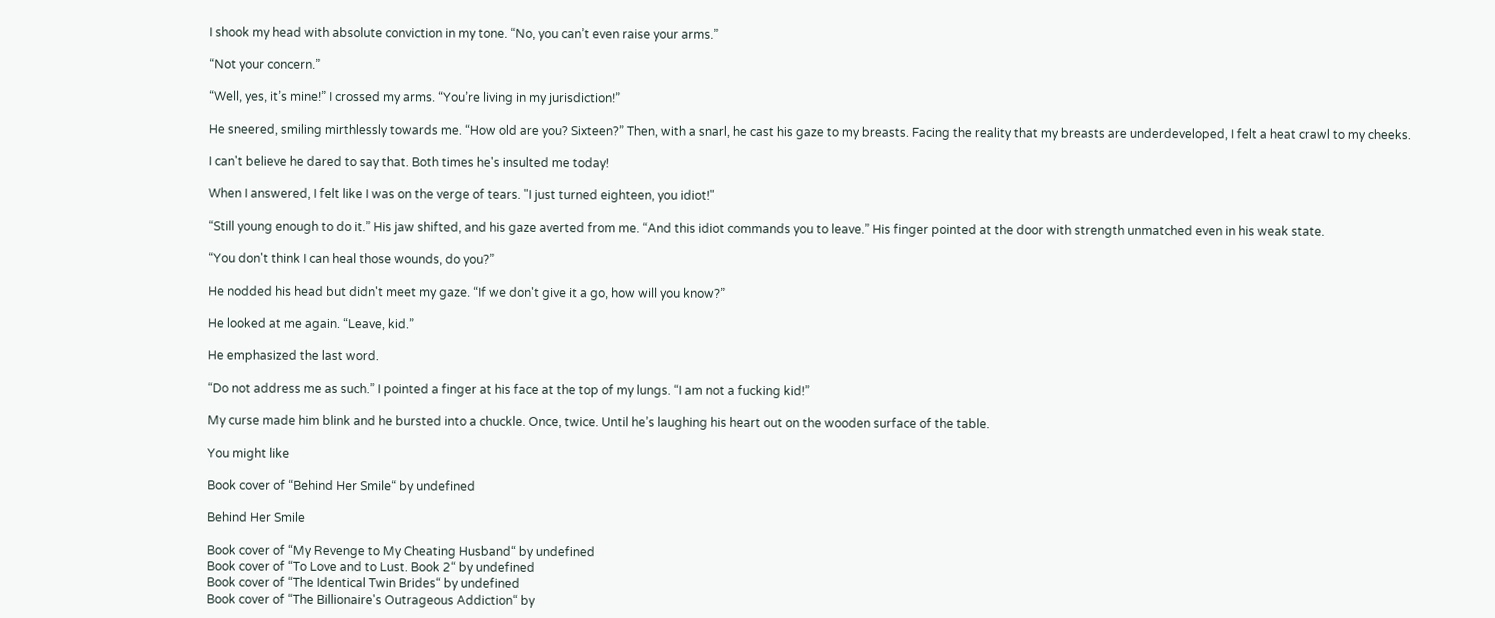I shook my head with absolute conviction in my tone. “No, you can’t even raise your arms.”

“Not your concern.”

“Well, yes, it’s mine!” I crossed my arms. “You’re living in my jurisdiction!”

He sneered, smiling mirthlessly towards me. “How old are you? Sixteen?” Then, with a snarl, he cast his gaze to my breasts. Facing the reality that my breasts are underdeveloped, I felt a heat crawl to my cheeks.

I can't believe he dared to say that. Both times he's insulted me today!

When I answered, I felt like I was on the verge of tears. "I just turned eighteen, you idiot!"

“Still young enough to do it.” His jaw shifted, and his gaze averted from me. “And this idiot commands you to leave.” His finger pointed at the door with strength unmatched even in his weak state.

“You don't think I can heal those wounds, do you?”

He nodded his head but didn't meet my gaze. “If we don't give it a go, how will you know?”

He looked at me again. “Leave, kid.”

He emphasized the last word.

“Do not address me as such.” I pointed a finger at his face at the top of my lungs. “I am not a fucking kid!”

My curse made him blink and he bursted into a chuckle. Once, twice. Until he’s laughing his heart out on the wooden surface of the table.

You might like

Book cover of “Behind Her Smile“ by undefined

Behind Her Smile

Book cover of “My Revenge to My Cheating Husband“ by undefined
Book cover of “To Love and to Lust. Book 2“ by undefined
Book cover of “The Identical Twin Brides“ by undefined
Book cover of “The Billionaire's Outrageous Addiction“ by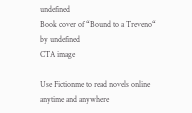undefined
Book cover of “Bound to a Treveno“ by undefined
CTA image

Use Fictionme to read novels online anytime and anywhere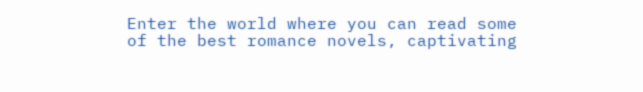Enter the world where you can read some of the best romance novels, captivating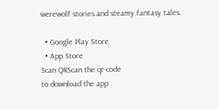werewolf stories and steamy fantasy tales.

  • Google Play Store
  • App Store
Scan QRScan the qr-code
to download the app